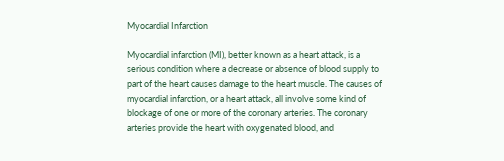Myocardial Infarction

Myocardial infarction (MI), better known as a heart attack, is a serious condition where a decrease or absence of blood supply to part of the heart causes damage to the heart muscle. The causes of myocardial infarction, or a heart attack, all involve some kind of blockage of one or more of the coronary arteries. The coronary arteries provide the heart with oxygenated blood, and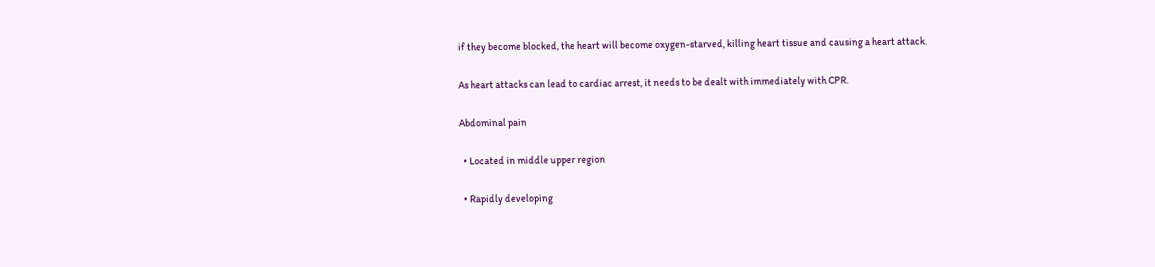if they become blocked, the heart will become oxygen-starved, killing heart tissue and causing a heart attack.

As heart attacks can lead to cardiac arrest, it needs to be dealt with immediately with CPR.

Abdominal pain

  • Located in middle upper region

  • Rapidly developing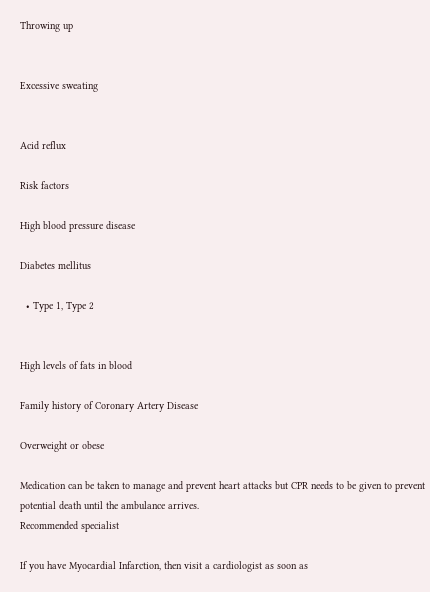Throwing up


Excessive sweating


Acid reflux

Risk factors

High blood pressure disease

Diabetes mellitus

  • Type 1, Type 2


High levels of fats in blood

Family history of Coronary Artery Disease

Overweight or obese

Medication can be taken to manage and prevent heart attacks but CPR needs to be given to prevent potential death until the ambulance arrives.
Recommended specialist

If you have Myocardial Infarction, then visit a cardiologist as soon as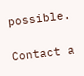possible.

Contact a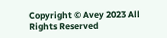Copyright © Avey 2023 All Rights Reserved